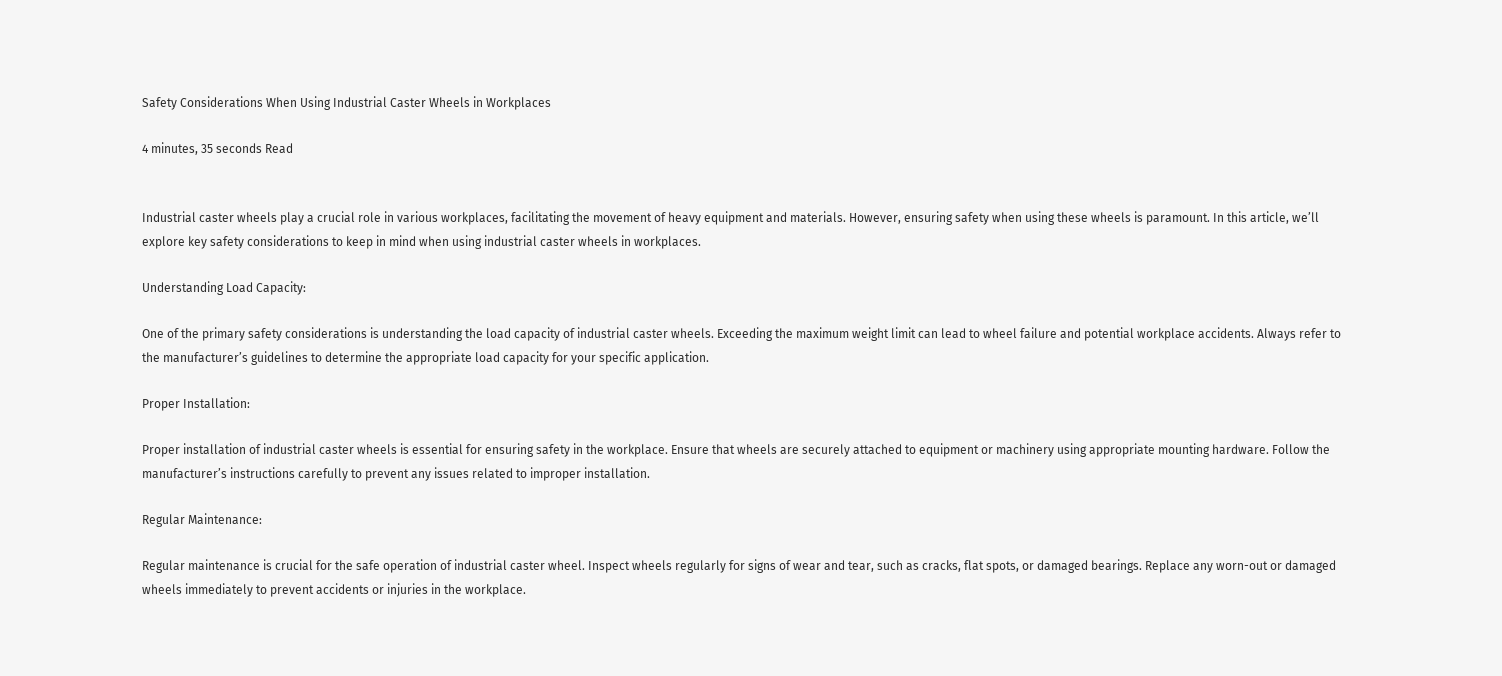Safety Considerations When Using Industrial Caster Wheels in Workplaces

4 minutes, 35 seconds Read


Industrial caster wheels play a crucial role in various workplaces, facilitating the movement of heavy equipment and materials. However, ensuring safety when using these wheels is paramount. In this article, we’ll explore key safety considerations to keep in mind when using industrial caster wheels in workplaces.

Understanding Load Capacity:

One of the primary safety considerations is understanding the load capacity of industrial caster wheels. Exceeding the maximum weight limit can lead to wheel failure and potential workplace accidents. Always refer to the manufacturer’s guidelines to determine the appropriate load capacity for your specific application.

Proper Installation:

Proper installation of industrial caster wheels is essential for ensuring safety in the workplace. Ensure that wheels are securely attached to equipment or machinery using appropriate mounting hardware. Follow the manufacturer’s instructions carefully to prevent any issues related to improper installation.

Regular Maintenance:

Regular maintenance is crucial for the safe operation of industrial caster wheel. Inspect wheels regularly for signs of wear and tear, such as cracks, flat spots, or damaged bearings. Replace any worn-out or damaged wheels immediately to prevent accidents or injuries in the workplace.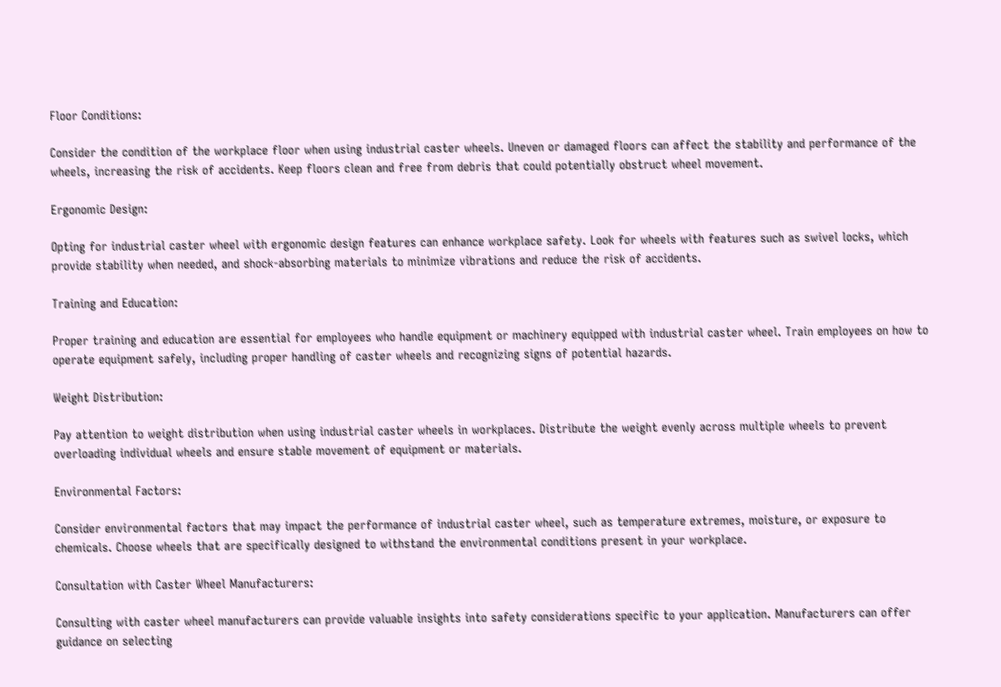Floor Conditions:

Consider the condition of the workplace floor when using industrial caster wheels. Uneven or damaged floors can affect the stability and performance of the wheels, increasing the risk of accidents. Keep floors clean and free from debris that could potentially obstruct wheel movement.

Ergonomic Design:

Opting for industrial caster wheel with ergonomic design features can enhance workplace safety. Look for wheels with features such as swivel locks, which provide stability when needed, and shock-absorbing materials to minimize vibrations and reduce the risk of accidents.

Training and Education:

Proper training and education are essential for employees who handle equipment or machinery equipped with industrial caster wheel. Train employees on how to operate equipment safely, including proper handling of caster wheels and recognizing signs of potential hazards.

Weight Distribution:

Pay attention to weight distribution when using industrial caster wheels in workplaces. Distribute the weight evenly across multiple wheels to prevent overloading individual wheels and ensure stable movement of equipment or materials.

Environmental Factors:

Consider environmental factors that may impact the performance of industrial caster wheel, such as temperature extremes, moisture, or exposure to chemicals. Choose wheels that are specifically designed to withstand the environmental conditions present in your workplace.

Consultation with Caster Wheel Manufacturers:

Consulting with caster wheel manufacturers can provide valuable insights into safety considerations specific to your application. Manufacturers can offer guidance on selecting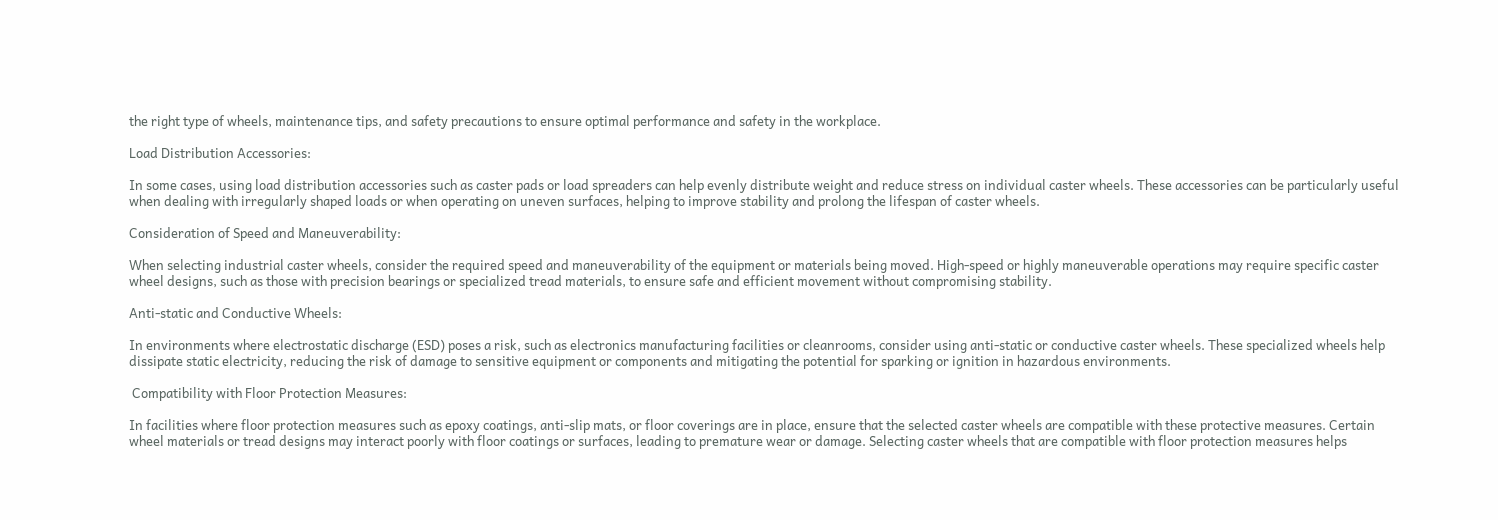the right type of wheels, maintenance tips, and safety precautions to ensure optimal performance and safety in the workplace.

Load Distribution Accessories:

In some cases, using load distribution accessories such as caster pads or load spreaders can help evenly distribute weight and reduce stress on individual caster wheels. These accessories can be particularly useful when dealing with irregularly shaped loads or when operating on uneven surfaces, helping to improve stability and prolong the lifespan of caster wheels.

Consideration of Speed and Maneuverability:

When selecting industrial caster wheels, consider the required speed and maneuverability of the equipment or materials being moved. High-speed or highly maneuverable operations may require specific caster wheel designs, such as those with precision bearings or specialized tread materials, to ensure safe and efficient movement without compromising stability.

Anti-static and Conductive Wheels:

In environments where electrostatic discharge (ESD) poses a risk, such as electronics manufacturing facilities or cleanrooms, consider using anti-static or conductive caster wheels. These specialized wheels help dissipate static electricity, reducing the risk of damage to sensitive equipment or components and mitigating the potential for sparking or ignition in hazardous environments.

 Compatibility with Floor Protection Measures:

In facilities where floor protection measures such as epoxy coatings, anti-slip mats, or floor coverings are in place, ensure that the selected caster wheels are compatible with these protective measures. Certain wheel materials or tread designs may interact poorly with floor coatings or surfaces, leading to premature wear or damage. Selecting caster wheels that are compatible with floor protection measures helps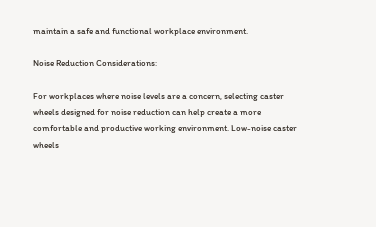maintain a safe and functional workplace environment.

Noise Reduction Considerations:

For workplaces where noise levels are a concern, selecting caster wheels designed for noise reduction can help create a more comfortable and productive working environment. Low-noise caster wheels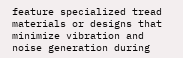feature specialized tread materials or designs that minimize vibration and noise generation during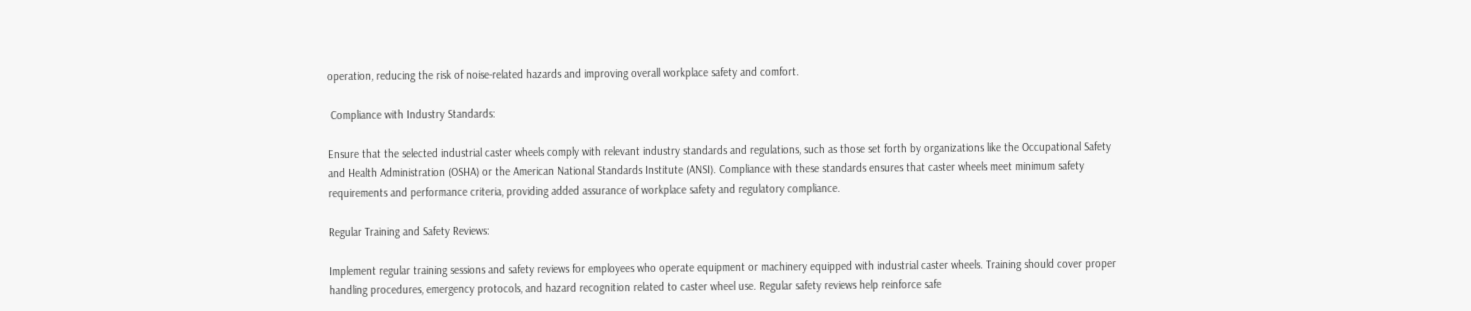operation, reducing the risk of noise-related hazards and improving overall workplace safety and comfort.

 Compliance with Industry Standards:

Ensure that the selected industrial caster wheels comply with relevant industry standards and regulations, such as those set forth by organizations like the Occupational Safety and Health Administration (OSHA) or the American National Standards Institute (ANSI). Compliance with these standards ensures that caster wheels meet minimum safety requirements and performance criteria, providing added assurance of workplace safety and regulatory compliance.

Regular Training and Safety Reviews:

Implement regular training sessions and safety reviews for employees who operate equipment or machinery equipped with industrial caster wheels. Training should cover proper handling procedures, emergency protocols, and hazard recognition related to caster wheel use. Regular safety reviews help reinforce safe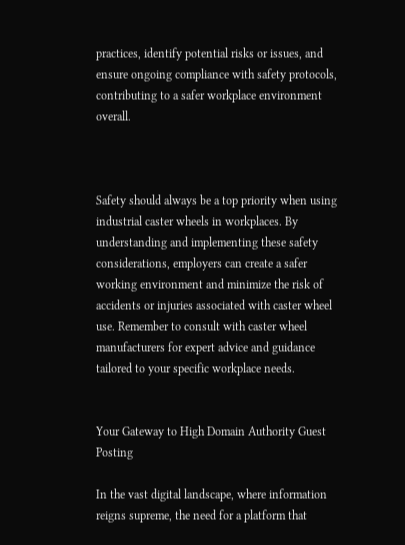practices, identify potential risks or issues, and ensure ongoing compliance with safety protocols, contributing to a safer workplace environment overall.



Safety should always be a top priority when using industrial caster wheels in workplaces. By understanding and implementing these safety considerations, employers can create a safer working environment and minimize the risk of accidents or injuries associated with caster wheel use. Remember to consult with caster wheel manufacturers for expert advice and guidance tailored to your specific workplace needs.


Your Gateway to High Domain Authority Guest Posting

In the vast digital landscape, where information reigns supreme, the need for a platform that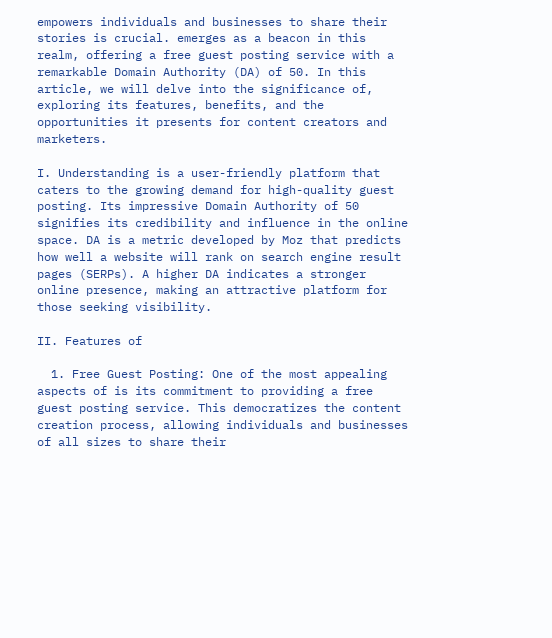empowers individuals and businesses to share their stories is crucial. emerges as a beacon in this realm, offering a free guest posting service with a remarkable Domain Authority (DA) of 50. In this article, we will delve into the significance of, exploring its features, benefits, and the opportunities it presents for content creators and marketers.

I. Understanding is a user-friendly platform that caters to the growing demand for high-quality guest posting. Its impressive Domain Authority of 50 signifies its credibility and influence in the online space. DA is a metric developed by Moz that predicts how well a website will rank on search engine result pages (SERPs). A higher DA indicates a stronger online presence, making an attractive platform for those seeking visibility.

II. Features of

  1. Free Guest Posting: One of the most appealing aspects of is its commitment to providing a free guest posting service. This democratizes the content creation process, allowing individuals and businesses of all sizes to share their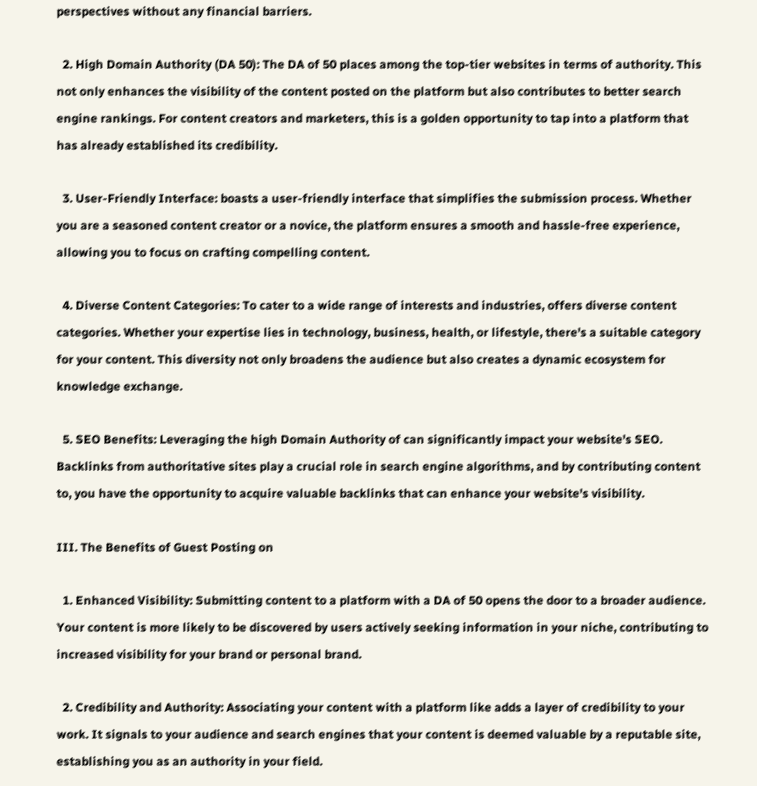perspectives without any financial barriers.

  2. High Domain Authority (DA 50): The DA of 50 places among the top-tier websites in terms of authority. This not only enhances the visibility of the content posted on the platform but also contributes to better search engine rankings. For content creators and marketers, this is a golden opportunity to tap into a platform that has already established its credibility.

  3. User-Friendly Interface: boasts a user-friendly interface that simplifies the submission process. Whether you are a seasoned content creator or a novice, the platform ensures a smooth and hassle-free experience, allowing you to focus on crafting compelling content.

  4. Diverse Content Categories: To cater to a wide range of interests and industries, offers diverse content categories. Whether your expertise lies in technology, business, health, or lifestyle, there's a suitable category for your content. This diversity not only broadens the audience but also creates a dynamic ecosystem for knowledge exchange.

  5. SEO Benefits: Leveraging the high Domain Authority of can significantly impact your website's SEO. Backlinks from authoritative sites play a crucial role in search engine algorithms, and by contributing content to, you have the opportunity to acquire valuable backlinks that can enhance your website's visibility.

III. The Benefits of Guest Posting on

  1. Enhanced Visibility: Submitting content to a platform with a DA of 50 opens the door to a broader audience. Your content is more likely to be discovered by users actively seeking information in your niche, contributing to increased visibility for your brand or personal brand.

  2. Credibility and Authority: Associating your content with a platform like adds a layer of credibility to your work. It signals to your audience and search engines that your content is deemed valuable by a reputable site, establishing you as an authority in your field.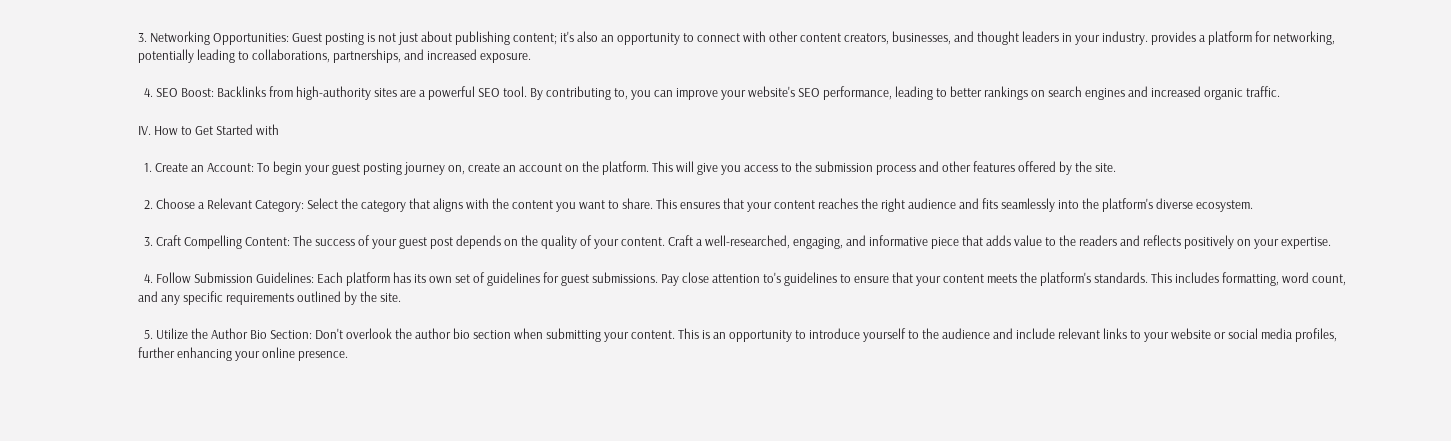3. Networking Opportunities: Guest posting is not just about publishing content; it's also an opportunity to connect with other content creators, businesses, and thought leaders in your industry. provides a platform for networking, potentially leading to collaborations, partnerships, and increased exposure.

  4. SEO Boost: Backlinks from high-authority sites are a powerful SEO tool. By contributing to, you can improve your website's SEO performance, leading to better rankings on search engines and increased organic traffic.

IV. How to Get Started with

  1. Create an Account: To begin your guest posting journey on, create an account on the platform. This will give you access to the submission process and other features offered by the site.

  2. Choose a Relevant Category: Select the category that aligns with the content you want to share. This ensures that your content reaches the right audience and fits seamlessly into the platform's diverse ecosystem.

  3. Craft Compelling Content: The success of your guest post depends on the quality of your content. Craft a well-researched, engaging, and informative piece that adds value to the readers and reflects positively on your expertise.

  4. Follow Submission Guidelines: Each platform has its own set of guidelines for guest submissions. Pay close attention to's guidelines to ensure that your content meets the platform's standards. This includes formatting, word count, and any specific requirements outlined by the site.

  5. Utilize the Author Bio Section: Don't overlook the author bio section when submitting your content. This is an opportunity to introduce yourself to the audience and include relevant links to your website or social media profiles, further enhancing your online presence.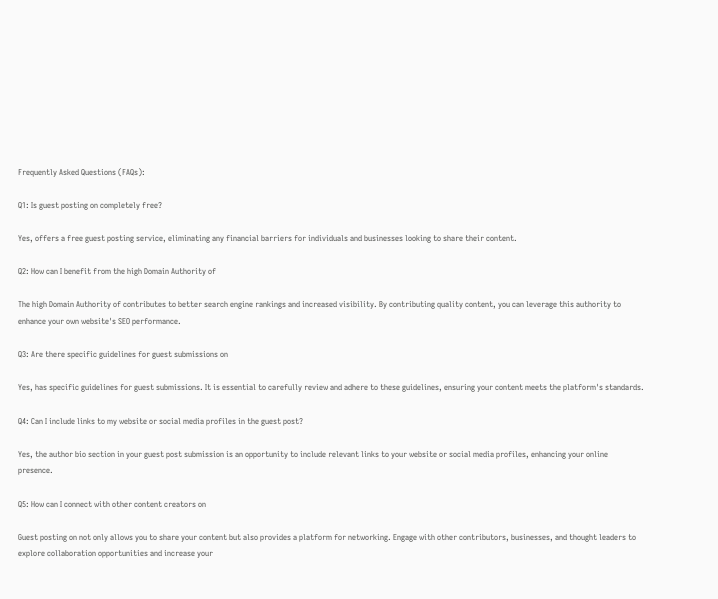Frequently Asked Questions (FAQs):

Q1: Is guest posting on completely free?

Yes, offers a free guest posting service, eliminating any financial barriers for individuals and businesses looking to share their content.

Q2: How can I benefit from the high Domain Authority of

The high Domain Authority of contributes to better search engine rankings and increased visibility. By contributing quality content, you can leverage this authority to enhance your own website's SEO performance.

Q3: Are there specific guidelines for guest submissions on

Yes, has specific guidelines for guest submissions. It is essential to carefully review and adhere to these guidelines, ensuring your content meets the platform's standards.

Q4: Can I include links to my website or social media profiles in the guest post?

Yes, the author bio section in your guest post submission is an opportunity to include relevant links to your website or social media profiles, enhancing your online presence.

Q5: How can I connect with other content creators on

Guest posting on not only allows you to share your content but also provides a platform for networking. Engage with other contributors, businesses, and thought leaders to explore collaboration opportunities and increase your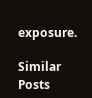exposure.

Similar Posts